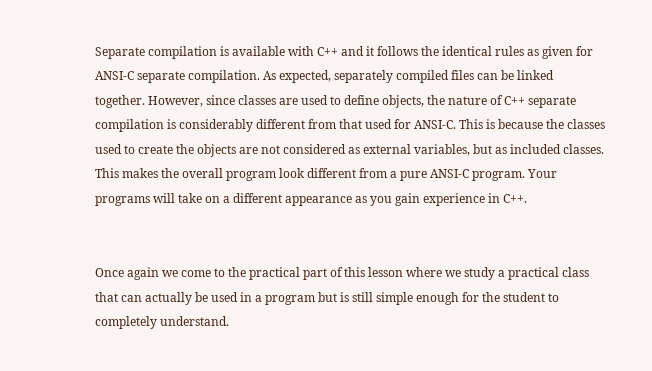Separate compilation is available with C++ and it follows the identical rules as given for ANSI-C separate compilation. As expected, separately compiled files can be linked together. However, since classes are used to define objects, the nature of C++ separate compilation is considerably different from that used for ANSI-C. This is because the classes used to create the objects are not considered as external variables, but as included classes. This makes the overall program look different from a pure ANSI-C program. Your programs will take on a different appearance as you gain experience in C++.


Once again we come to the practical part of this lesson where we study a practical class that can actually be used in a program but is still simple enough for the student to completely understand.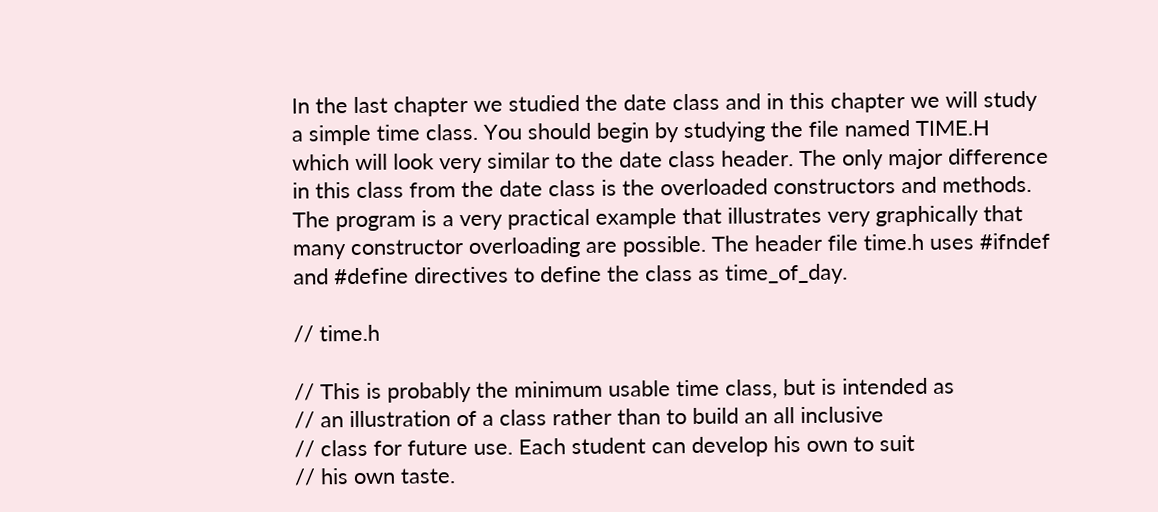In the last chapter we studied the date class and in this chapter we will study a simple time class. You should begin by studying the file named TIME.H which will look very similar to the date class header. The only major difference in this class from the date class is the overloaded constructors and methods. The program is a very practical example that illustrates very graphically that many constructor overloading are possible. The header file time.h uses #ifndef and #define directives to define the class as time_of_day.

// time.h

// This is probably the minimum usable time class, but is intended as
// an illustration of a class rather than to build an all inclusive
// class for future use. Each student can develop his own to suit
// his own taste.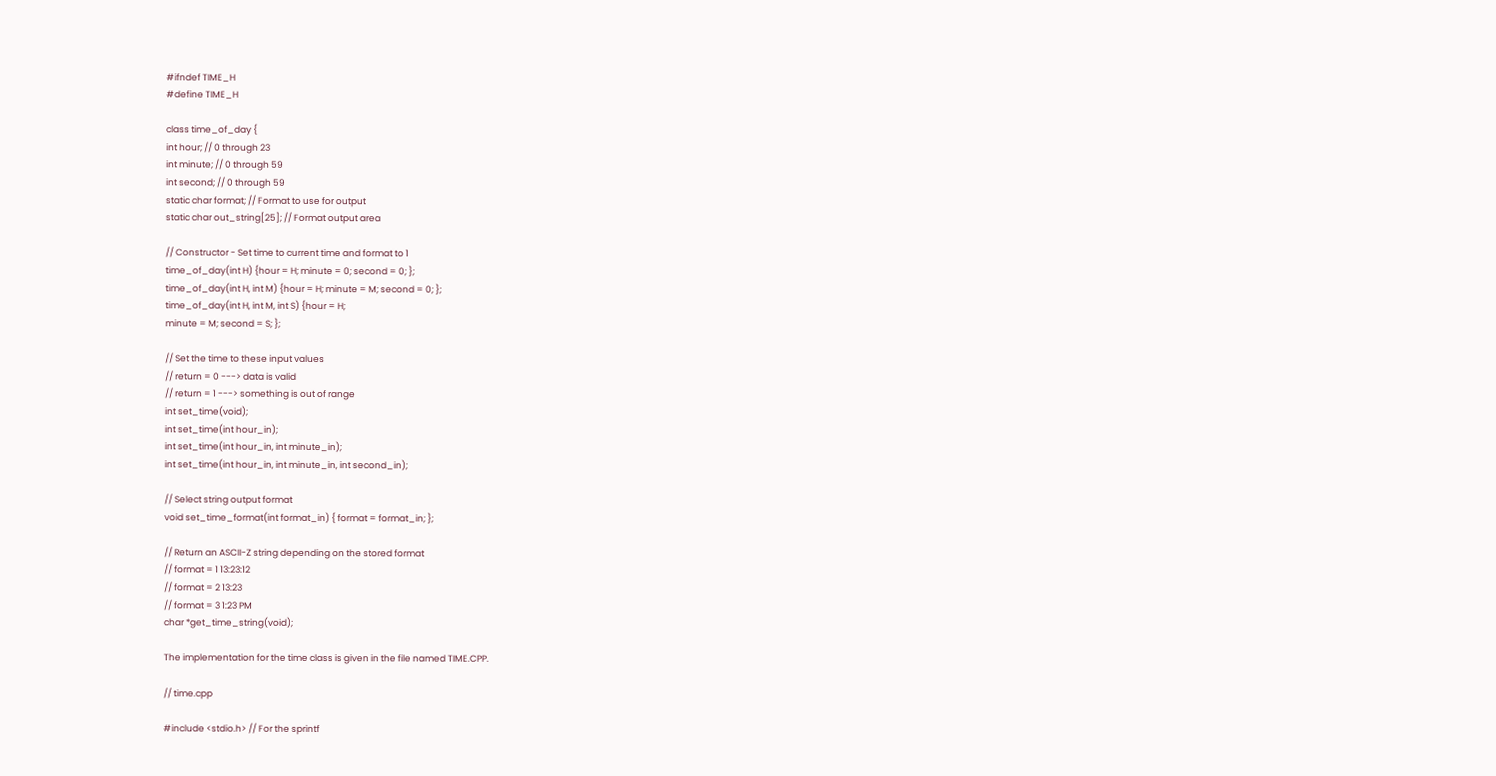#ifndef TIME_H
#define TIME_H

class time_of_day {
int hour; // 0 through 23
int minute; // 0 through 59
int second; // 0 through 59
static char format; // Format to use for output
static char out_string[25]; // Format output area

// Constructor - Set time to current time and format to 1
time_of_day(int H) {hour = H; minute = 0; second = 0; };
time_of_day(int H, int M) {hour = H; minute = M; second = 0; };
time_of_day(int H, int M, int S) {hour = H;
minute = M; second = S; };

// Set the time to these input values
// return = 0 ---> data is valid
// return = 1 ---> something is out of range
int set_time(void);
int set_time(int hour_in);
int set_time(int hour_in, int minute_in);
int set_time(int hour_in, int minute_in, int second_in);

// Select string output format
void set_time_format(int format_in) { format = format_in; };

// Return an ASCII-Z string depending on the stored format
// format = 1 13:23:12
// format = 2 13:23
// format = 3 1:23 PM
char *get_time_string(void);

The implementation for the time class is given in the file named TIME.CPP.

// time.cpp

#include <stdio.h> // For the sprintf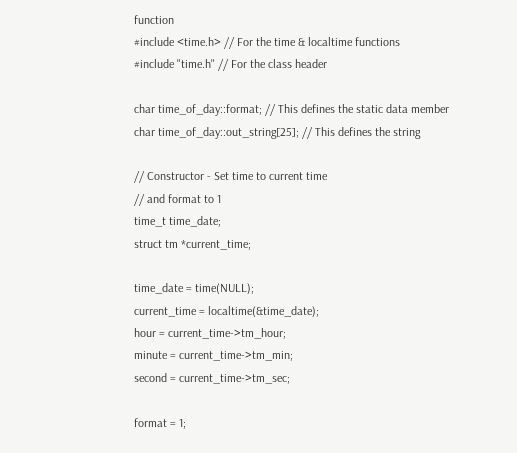function
#include <time.h> // For the time & localtime functions
#include "time.h" // For the class header

char time_of_day::format; // This defines the static data member
char time_of_day::out_string[25]; // This defines the string

// Constructor - Set time to current time
// and format to 1
time_t time_date;
struct tm *current_time;

time_date = time(NULL);
current_time = localtime(&time_date);
hour = current_time->tm_hour;
minute = current_time->tm_min;
second = current_time->tm_sec;

format = 1;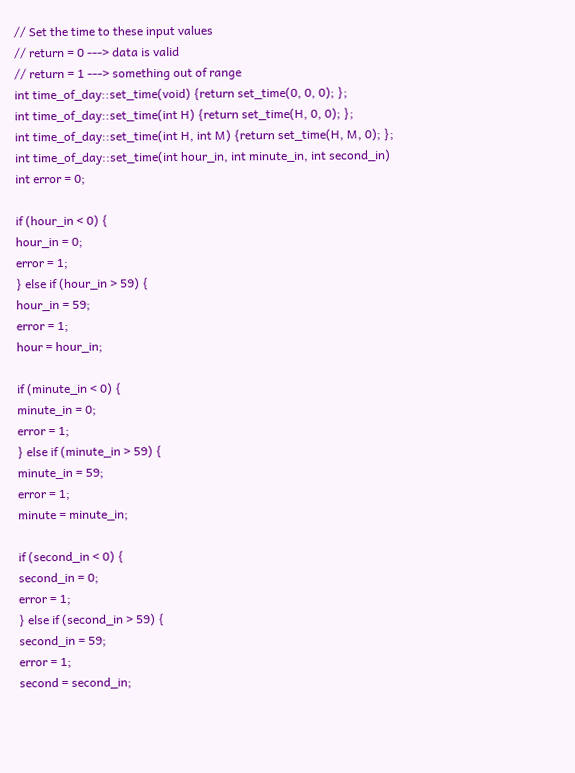// Set the time to these input values
// return = 0 ---> data is valid
// return = 1 ---> something out of range
int time_of_day::set_time(void) {return set_time(0, 0, 0); };
int time_of_day::set_time(int H) {return set_time(H, 0, 0); };
int time_of_day::set_time(int H, int M) {return set_time(H, M, 0); };
int time_of_day::set_time(int hour_in, int minute_in, int second_in)
int error = 0;

if (hour_in < 0) {
hour_in = 0;
error = 1;
} else if (hour_in > 59) {
hour_in = 59;
error = 1;
hour = hour_in;

if (minute_in < 0) {
minute_in = 0;
error = 1;
} else if (minute_in > 59) {
minute_in = 59;
error = 1;
minute = minute_in;

if (second_in < 0) {
second_in = 0;
error = 1;
} else if (second_in > 59) {
second_in = 59;
error = 1;
second = second_in;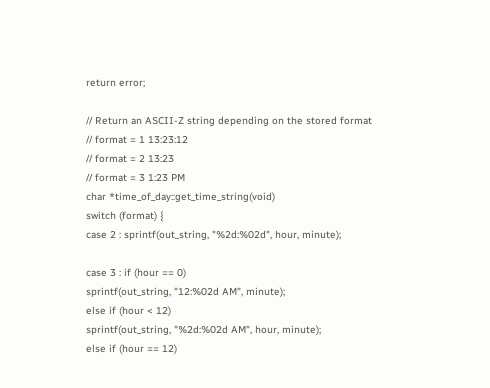return error;

// Return an ASCII-Z string depending on the stored format
// format = 1 13:23:12
// format = 2 13:23
// format = 3 1:23 PM
char *time_of_day::get_time_string(void)
switch (format) {
case 2 : sprintf(out_string, "%2d:%02d", hour, minute);

case 3 : if (hour == 0)
sprintf(out_string, "12:%02d AM", minute);
else if (hour < 12)
sprintf(out_string, "%2d:%02d AM", hour, minute);
else if (hour == 12)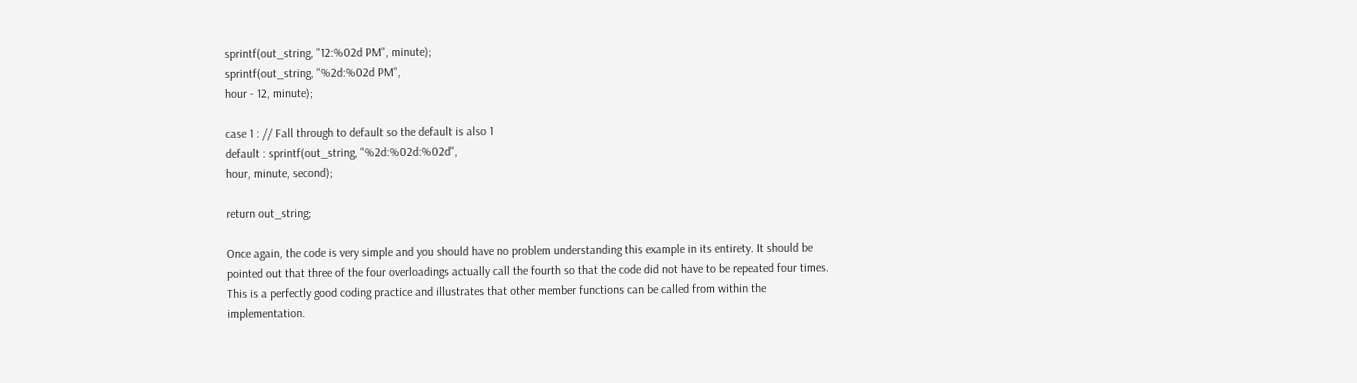sprintf(out_string, "12:%02d PM", minute);
sprintf(out_string, "%2d:%02d PM",
hour - 12, minute);

case 1 : // Fall through to default so the default is also 1
default : sprintf(out_string, "%2d:%02d:%02d",
hour, minute, second);

return out_string;

Once again, the code is very simple and you should have no problem understanding this example in its entirety. It should be pointed out that three of the four overloadings actually call the fourth so that the code did not have to be repeated four times. This is a perfectly good coding practice and illustrates that other member functions can be called from within the implementation.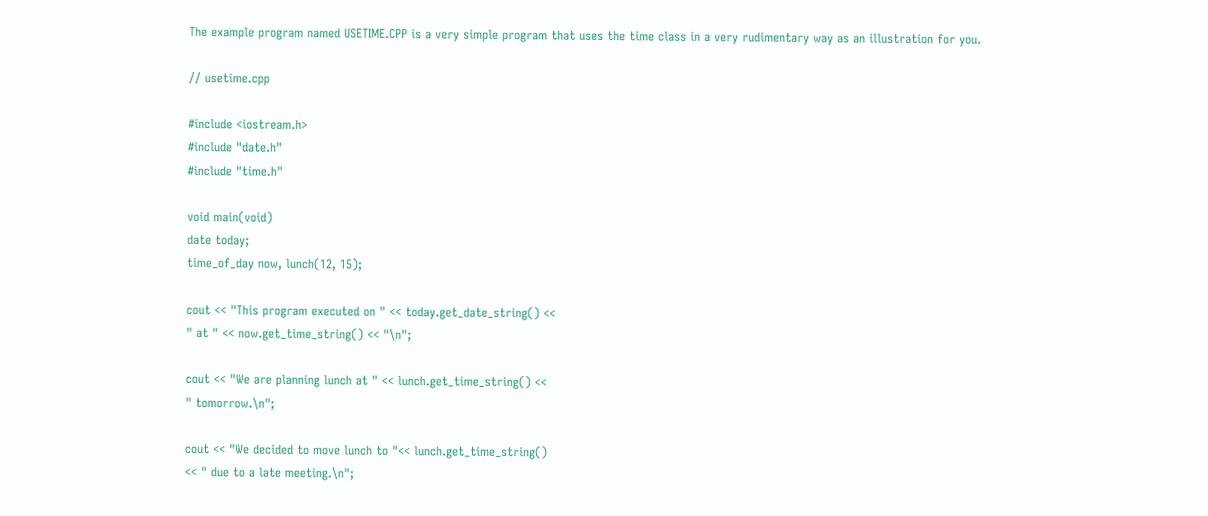The example program named USETIME.CPP is a very simple program that uses the time class in a very rudimentary way as an illustration for you.

// usetime.cpp

#include <iostream.h>
#include "date.h"
#include "time.h"

void main(void)
date today;
time_of_day now, lunch(12, 15);

cout << "This program executed on " << today.get_date_string() <<
" at " << now.get_time_string() << "\n";

cout << "We are planning lunch at " << lunch.get_time_string() <<
" tomorrow.\n";

cout << "We decided to move lunch to "<< lunch.get_time_string()
<< " due to a late meeting.\n";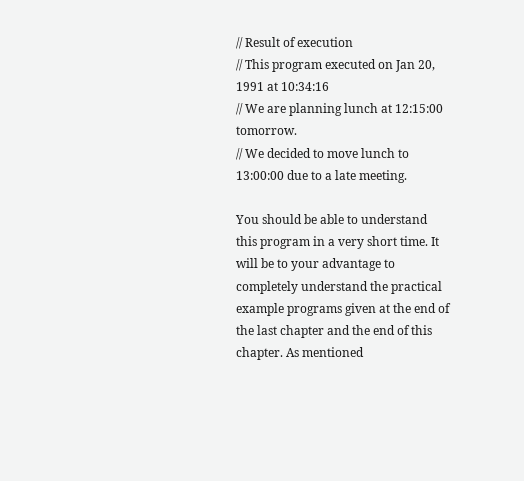// Result of execution
// This program executed on Jan 20, 1991 at 10:34:16
// We are planning lunch at 12:15:00 tomorrow.
// We decided to move lunch to 13:00:00 due to a late meeting.

You should be able to understand this program in a very short time. It will be to your advantage to completely understand the practical example programs given at the end of the last chapter and the end of this chapter. As mentioned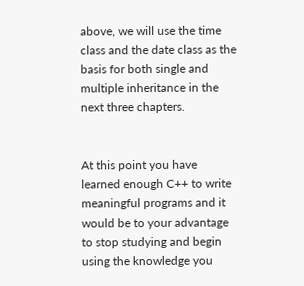above, we will use the time class and the date class as the basis for both single and multiple inheritance in the next three chapters.


At this point you have learned enough C++ to write meaningful programs and it would be to your advantage to stop studying and begin using the knowledge you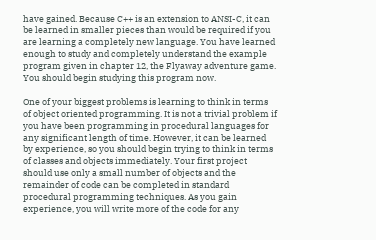have gained. Because C++ is an extension to ANSI-C, it can be learned in smaller pieces than would be required if you are learning a completely new language. You have learned enough to study and completely understand the example program given in chapter 12, the Flyaway adventure game. You should begin studying this program now.

One of your biggest problems is learning to think in terms of object oriented programming. It is not a trivial problem if you have been programming in procedural languages for any significant length of time. However, it can be learned by experience, so you should begin trying to think in terms of classes and objects immediately. Your first project should use only a small number of objects and the remainder of code can be completed in standard procedural programming techniques. As you gain experience, you will write more of the code for any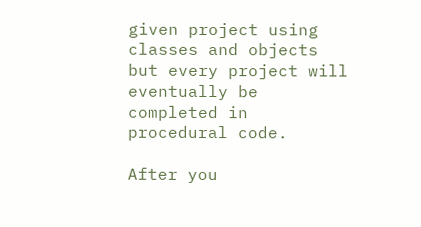given project using classes and objects but every project will eventually be completed in procedural code.

After you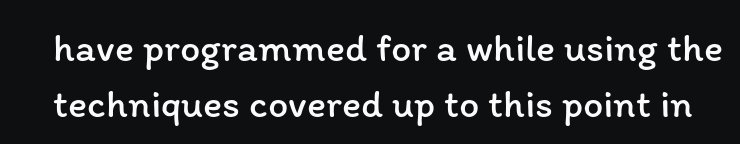have programmed for a while using the techniques covered up to this point in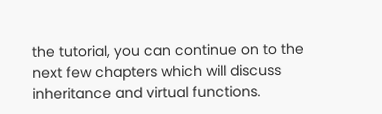the tutorial, you can continue on to the next few chapters which will discuss inheritance and virtual functions.